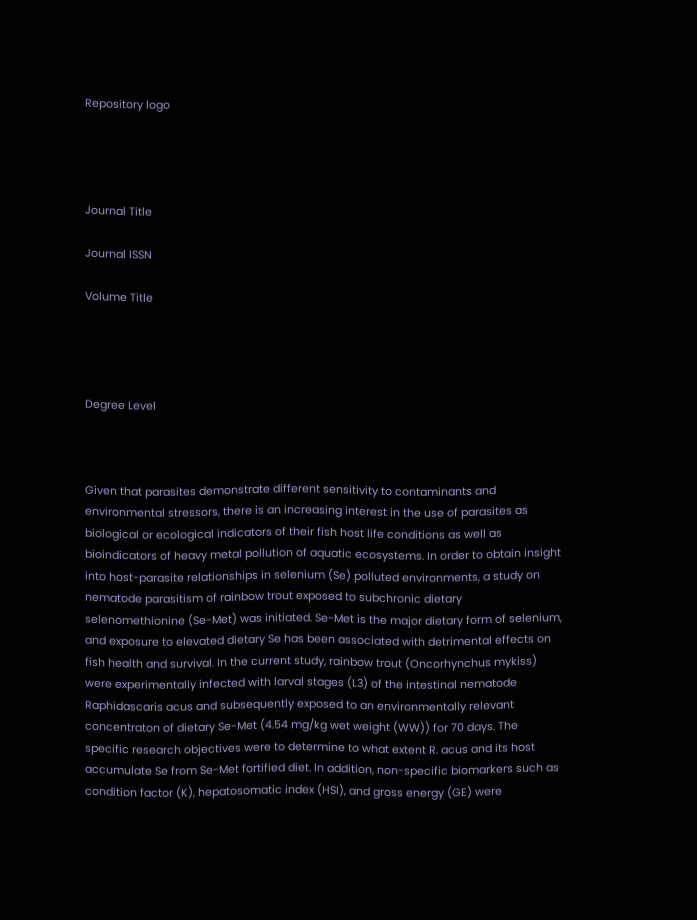Repository logo




Journal Title

Journal ISSN

Volume Title




Degree Level



Given that parasites demonstrate different sensitivity to contaminants and environmental stressors, there is an increasing interest in the use of parasites as biological or ecological indicators of their fish host life conditions as well as bioindicators of heavy metal pollution of aquatic ecosystems. In order to obtain insight into host-parasite relationships in selenium (Se) polluted environments, a study on nematode parasitism of rainbow trout exposed to subchronic dietary selenomethionine (Se-Met) was initiated. Se-Met is the major dietary form of selenium, and exposure to elevated dietary Se has been associated with detrimental effects on fish health and survival. In the current study, rainbow trout (Oncorhynchus mykiss) were experimentally infected with larval stages (L3) of the intestinal nematode Raphidascaris acus and subsequently exposed to an environmentally relevant concentraton of dietary Se-Met (4.54 mg/kg wet weight (WW)) for 70 days. The specific research objectives were to determine to what extent R. acus and its host accumulate Se from Se-Met fortified diet. In addition, non-specific biomarkers such as condition factor (K), hepatosomatic index (HSI), and gross energy (GE) were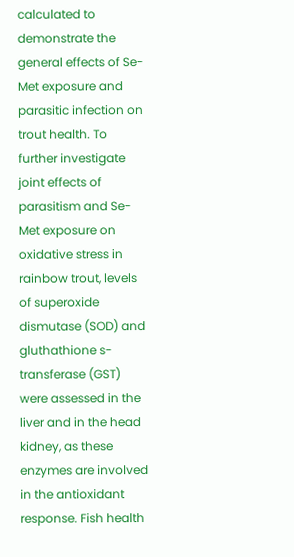calculated to demonstrate the general effects of Se-Met exposure and parasitic infection on trout health. To further investigate joint effects of parasitism and Se-Met exposure on oxidative stress in rainbow trout, levels of superoxide dismutase (SOD) and gluthathione s-transferase (GST) were assessed in the liver and in the head kidney, as these enzymes are involved in the antioxidant response. Fish health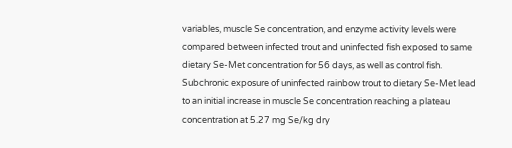variables, muscle Se concentration, and enzyme activity levels were compared between infected trout and uninfected fish exposed to same dietary Se-Met concentration for 56 days, as well as control fish. Subchronic exposure of uninfected rainbow trout to dietary Se-Met lead to an initial increase in muscle Se concentration reaching a plateau concentration at 5.27 mg Se/kg dry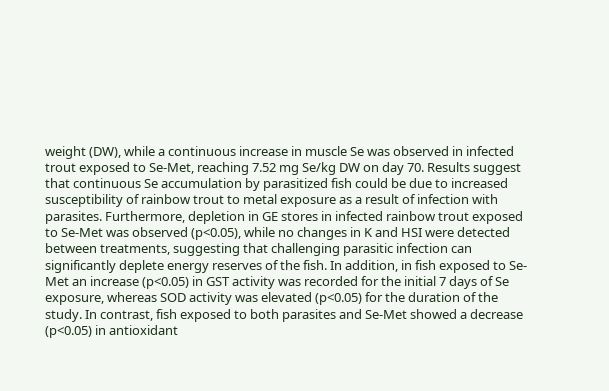weight (DW), while a continuous increase in muscle Se was observed in infected trout exposed to Se-Met, reaching 7.52 mg Se/kg DW on day 70. Results suggest that continuous Se accumulation by parasitized fish could be due to increased susceptibility of rainbow trout to metal exposure as a result of infection with parasites. Furthermore, depletion in GE stores in infected rainbow trout exposed to Se-Met was observed (p<0.05), while no changes in K and HSI were detected between treatments, suggesting that challenging parasitic infection can significantly deplete energy reserves of the fish. In addition, in fish exposed to Se-Met an increase (p<0.05) in GST activity was recorded for the initial 7 days of Se exposure, whereas SOD activity was elevated (p<0.05) for the duration of the study. In contrast, fish exposed to both parasites and Se-Met showed a decrease (p<0.05) in antioxidant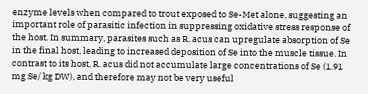enzyme levels when compared to trout exposed to Se-Met alone, suggesting an important role of parasitic infection in suppressing oxidative stress response of the host. In summary, parasites such as R. acus can upregulate absorption of Se in the final host, leading to increased deposition of Se into the muscle tissue. In contrast to its host, R. acus did not accumulate large concentrations of Se (1.91 mg Se/ kg DW), and therefore may not be very useful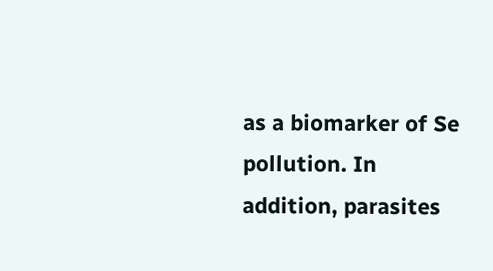as a biomarker of Se pollution. In addition, parasites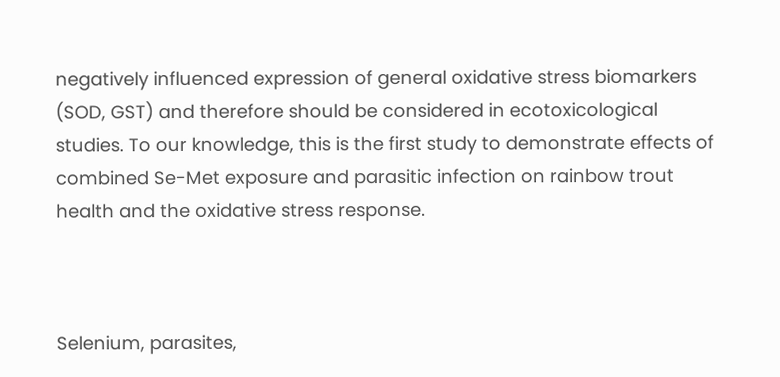negatively influenced expression of general oxidative stress biomarkers (SOD, GST) and therefore should be considered in ecotoxicological studies. To our knowledge, this is the first study to demonstrate effects of combined Se-Met exposure and parasitic infection on rainbow trout health and the oxidative stress response.



Selenium, parasites,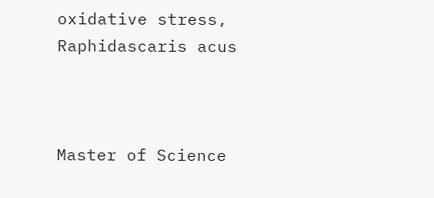oxidative stress, Raphidascaris acus



Master of Science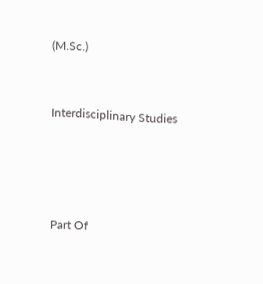(M.Sc.)


Interdisciplinary Studies




Part Of